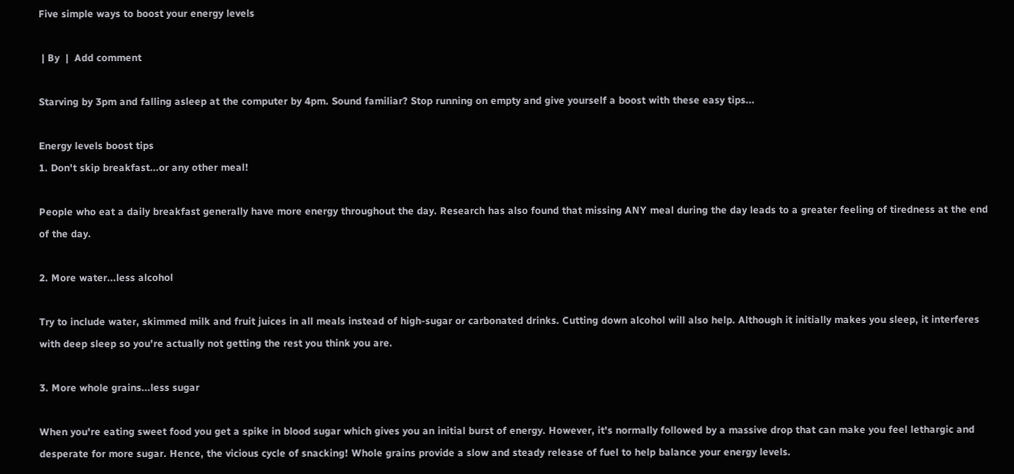Five simple ways to boost your energy levels

 | By  |  Add comment

Starving by 3pm and falling asleep at the computer by 4pm. Sound familiar? Stop running on empty and give yourself a boost with these easy tips...

Energy levels boost tips
1. Don't skip breakfast...or any other meal!

People who eat a daily breakfast generally have more energy throughout the day. Research has also found that missing ANY meal during the day leads to a greater feeling of tiredness at the end of the day.

2. More water...less alcohol

Try to include water, skimmed milk and fruit juices in all meals instead of high-sugar or carbonated drinks. Cutting down alcohol will also help. Although it initially makes you sleep, it interferes with deep sleep so you're actually not getting the rest you think you are.

3. More whole grains...less sugar

When you're eating sweet food you get a spike in blood sugar which gives you an initial burst of energy. However, it's normally followed by a massive drop that can make you feel lethargic and desperate for more sugar. Hence, the vicious cycle of snacking! Whole grains provide a slow and steady release of fuel to help balance your energy levels.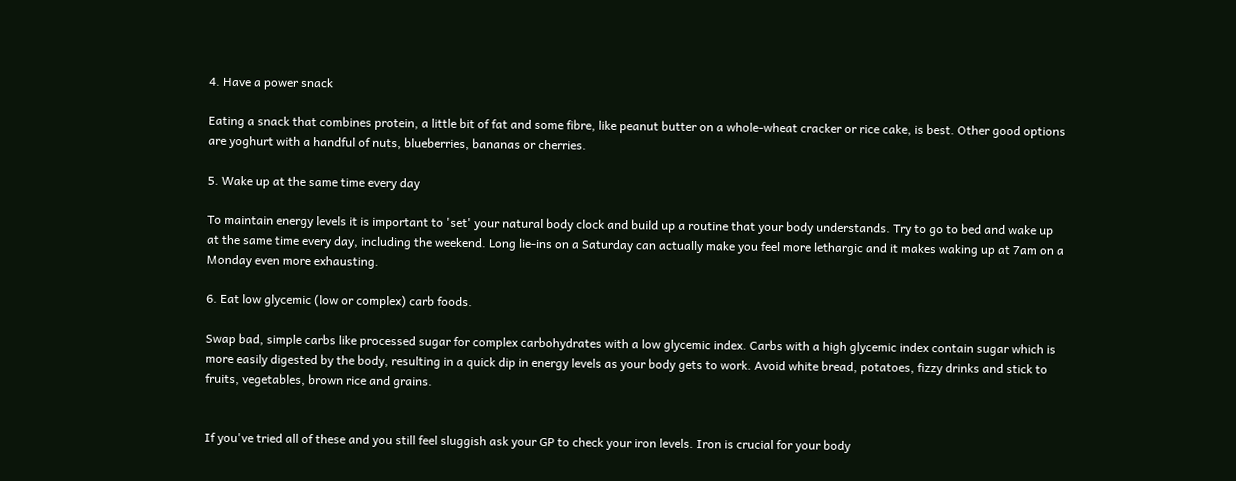4. Have a power snack

Eating a snack that combines protein, a little bit of fat and some fibre, like peanut butter on a whole-wheat cracker or rice cake, is best. Other good options are yoghurt with a handful of nuts, blueberries, bananas or cherries.

5. Wake up at the same time every day

To maintain energy levels it is important to 'set' your natural body clock and build up a routine that your body understands. Try to go to bed and wake up at the same time every day, including the weekend. Long lie-ins on a Saturday can actually make you feel more lethargic and it makes waking up at 7am on a Monday even more exhausting.

6. Eat low glycemic (low or complex) carb foods.

Swap bad, simple carbs like processed sugar for complex carbohydrates with a low glycemic index. Carbs with a high glycemic index contain sugar which is more easily digested by the body, resulting in a quick dip in energy levels as your body gets to work. Avoid white bread, potatoes, fizzy drinks and stick to fruits, vegetables, brown rice and grains.


If you've tried all of these and you still feel sluggish ask your GP to check your iron levels. Iron is crucial for your body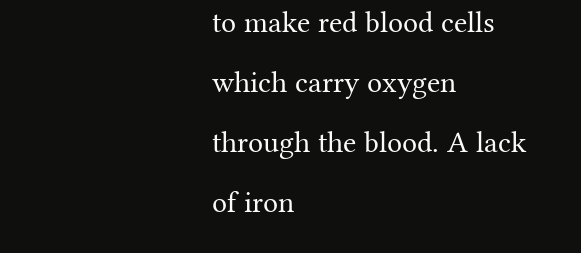to make red blood cells which carry oxygen through the blood. A lack of iron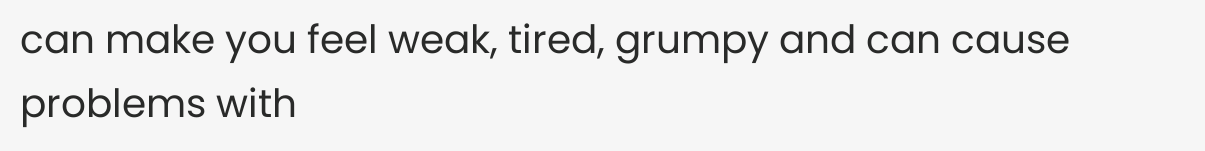can make you feel weak, tired, grumpy and can cause problems with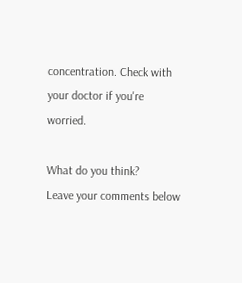concentration. Check with your doctor if you're worried.

What do you think?
Leave your comments below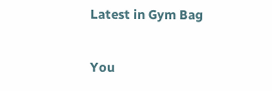Latest in Gym Bag

You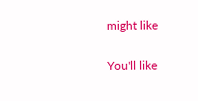might like

You'll like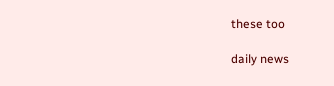these too

daily news